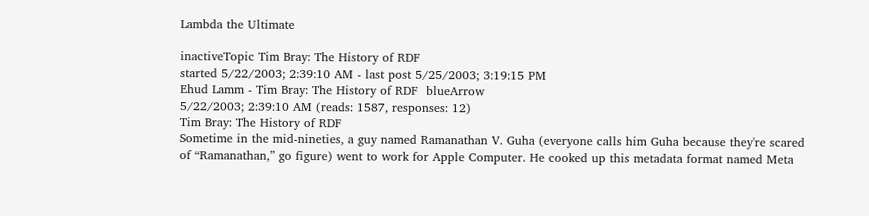Lambda the Ultimate

inactiveTopic Tim Bray: The History of RDF
started 5/22/2003; 2:39:10 AM - last post 5/25/2003; 3:19:15 PM
Ehud Lamm - Tim Bray: The History of RDF  blueArrow
5/22/2003; 2:39:10 AM (reads: 1587, responses: 12)
Tim Bray: The History of RDF
Sometime in the mid-nineties, a guy named Ramanathan V. Guha (everyone calls him Guha because they're scared of “Ramanathan,” go figure) went to work for Apple Computer. He cooked up this metadata format named Meta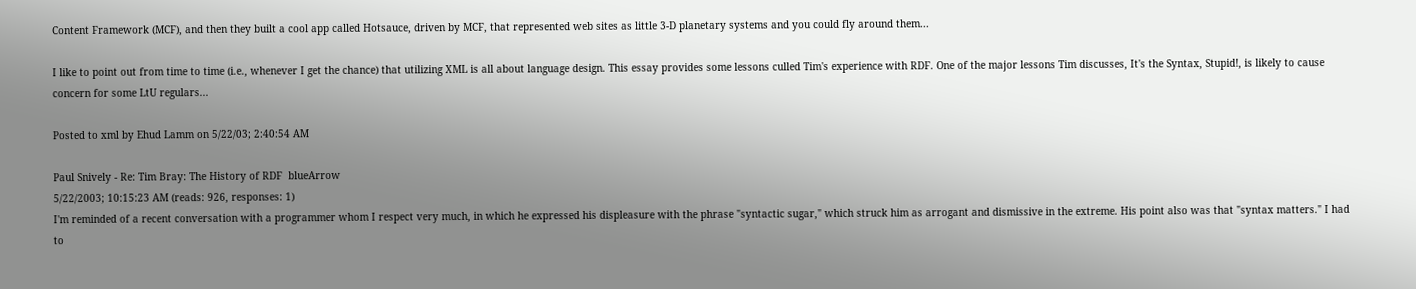Content Framework (MCF), and then they built a cool app called Hotsauce, driven by MCF, that represented web sites as little 3-D planetary systems and you could fly around them...

I like to point out from time to time (i.e., whenever I get the chance) that utilizing XML is all about language design. This essay provides some lessons culled Tim's experience with RDF. One of the major lessons Tim discusses, It's the Syntax, Stupid!, is likely to cause concern for some LtU regulars...

Posted to xml by Ehud Lamm on 5/22/03; 2:40:54 AM

Paul Snively - Re: Tim Bray: The History of RDF  blueArrow
5/22/2003; 10:15:23 AM (reads: 926, responses: 1)
I'm reminded of a recent conversation with a programmer whom I respect very much, in which he expressed his displeasure with the phrase "syntactic sugar," which struck him as arrogant and dismissive in the extreme. His point also was that "syntax matters." I had to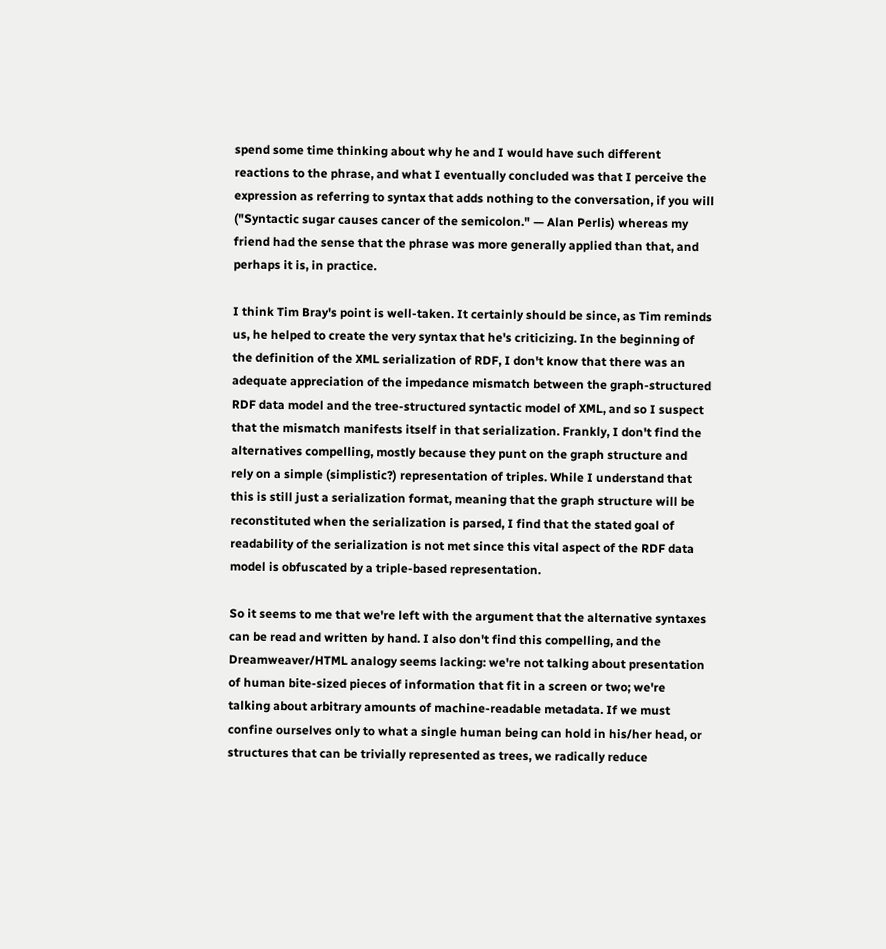spend some time thinking about why he and I would have such different reactions to the phrase, and what I eventually concluded was that I perceive the expression as referring to syntax that adds nothing to the conversation, if you will ("Syntactic sugar causes cancer of the semicolon." — Alan Perlis) whereas my friend had the sense that the phrase was more generally applied than that, and perhaps it is, in practice.

I think Tim Bray's point is well-taken. It certainly should be since, as Tim reminds us, he helped to create the very syntax that he's criticizing. In the beginning of the definition of the XML serialization of RDF, I don't know that there was an adequate appreciation of the impedance mismatch between the graph-structured RDF data model and the tree-structured syntactic model of XML, and so I suspect that the mismatch manifests itself in that serialization. Frankly, I don't find the alternatives compelling, mostly because they punt on the graph structure and rely on a simple (simplistic?) representation of triples. While I understand that this is still just a serialization format, meaning that the graph structure will be reconstituted when the serialization is parsed, I find that the stated goal of readability of the serialization is not met since this vital aspect of the RDF data model is obfuscated by a triple-based representation.

So it seems to me that we're left with the argument that the alternative syntaxes can be read and written by hand. I also don't find this compelling, and the Dreamweaver/HTML analogy seems lacking: we're not talking about presentation of human bite-sized pieces of information that fit in a screen or two; we're talking about arbitrary amounts of machine-readable metadata. If we must confine ourselves only to what a single human being can hold in his/her head, or structures that can be trivially represented as trees, we radically reduce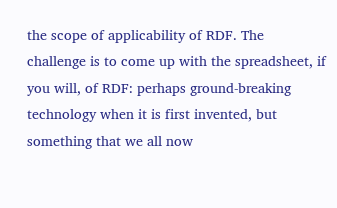the scope of applicability of RDF. The challenge is to come up with the spreadsheet, if you will, of RDF: perhaps ground-breaking technology when it is first invented, but something that we all now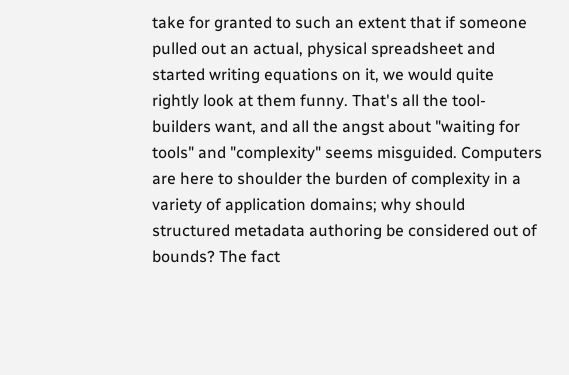take for granted to such an extent that if someone pulled out an actual, physical spreadsheet and started writing equations on it, we would quite rightly look at them funny. That's all the tool-builders want, and all the angst about "waiting for tools" and "complexity" seems misguided. Computers are here to shoulder the burden of complexity in a variety of application domains; why should structured metadata authoring be considered out of bounds? The fact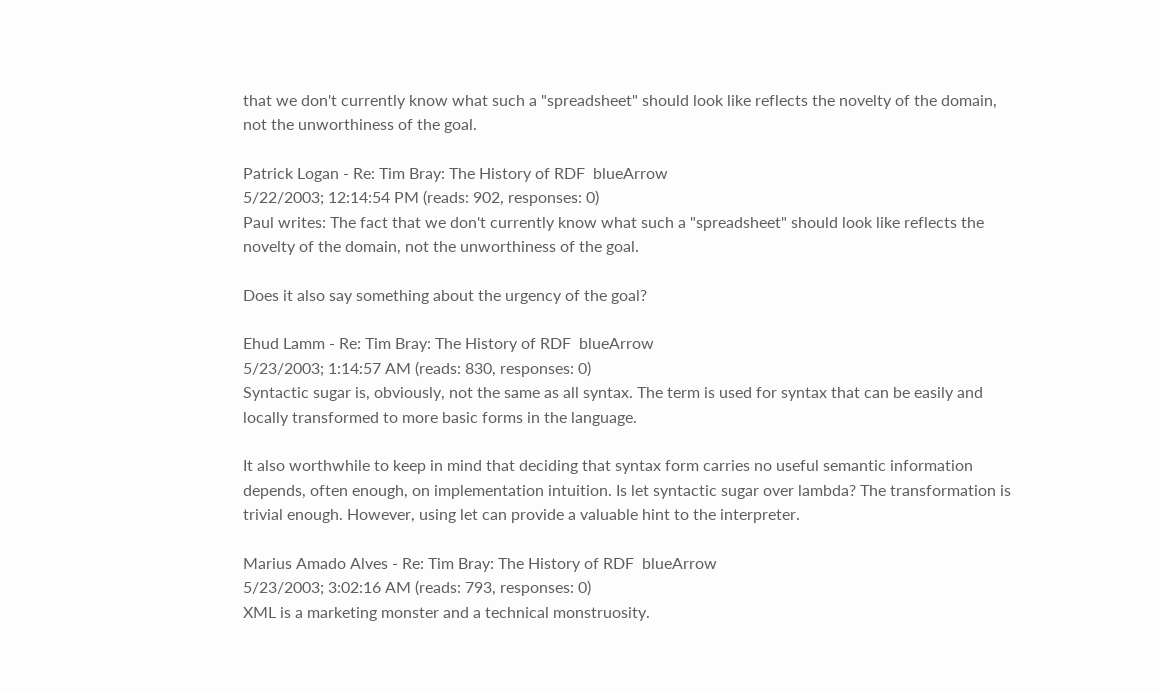that we don't currently know what such a "spreadsheet" should look like reflects the novelty of the domain, not the unworthiness of the goal.

Patrick Logan - Re: Tim Bray: The History of RDF  blueArrow
5/22/2003; 12:14:54 PM (reads: 902, responses: 0)
Paul writes: The fact that we don't currently know what such a "spreadsheet" should look like reflects the novelty of the domain, not the unworthiness of the goal.

Does it also say something about the urgency of the goal?

Ehud Lamm - Re: Tim Bray: The History of RDF  blueArrow
5/23/2003; 1:14:57 AM (reads: 830, responses: 0)
Syntactic sugar is, obviously, not the same as all syntax. The term is used for syntax that can be easily and locally transformed to more basic forms in the language.

It also worthwhile to keep in mind that deciding that syntax form carries no useful semantic information depends, often enough, on implementation intuition. Is let syntactic sugar over lambda? The transformation is trivial enough. However, using let can provide a valuable hint to the interpreter.

Marius Amado Alves - Re: Tim Bray: The History of RDF  blueArrow
5/23/2003; 3:02:16 AM (reads: 793, responses: 0)
XML is a marketing monster and a technical monstruosity.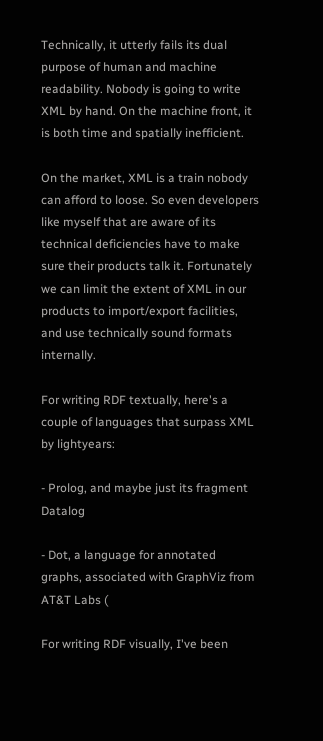Technically, it utterly fails its dual purpose of human and machine readability. Nobody is going to write XML by hand. On the machine front, it is both time and spatially inefficient.

On the market, XML is a train nobody can afford to loose. So even developers like myself that are aware of its technical deficiencies have to make sure their products talk it. Fortunately we can limit the extent of XML in our products to import/export facilities, and use technically sound formats internally.

For writing RDF textually, here's a couple of languages that surpass XML by lightyears:

- Prolog, and maybe just its fragment Datalog

- Dot, a language for annotated graphs, associated with GraphViz from AT&T Labs (

For writing RDF visually, I've been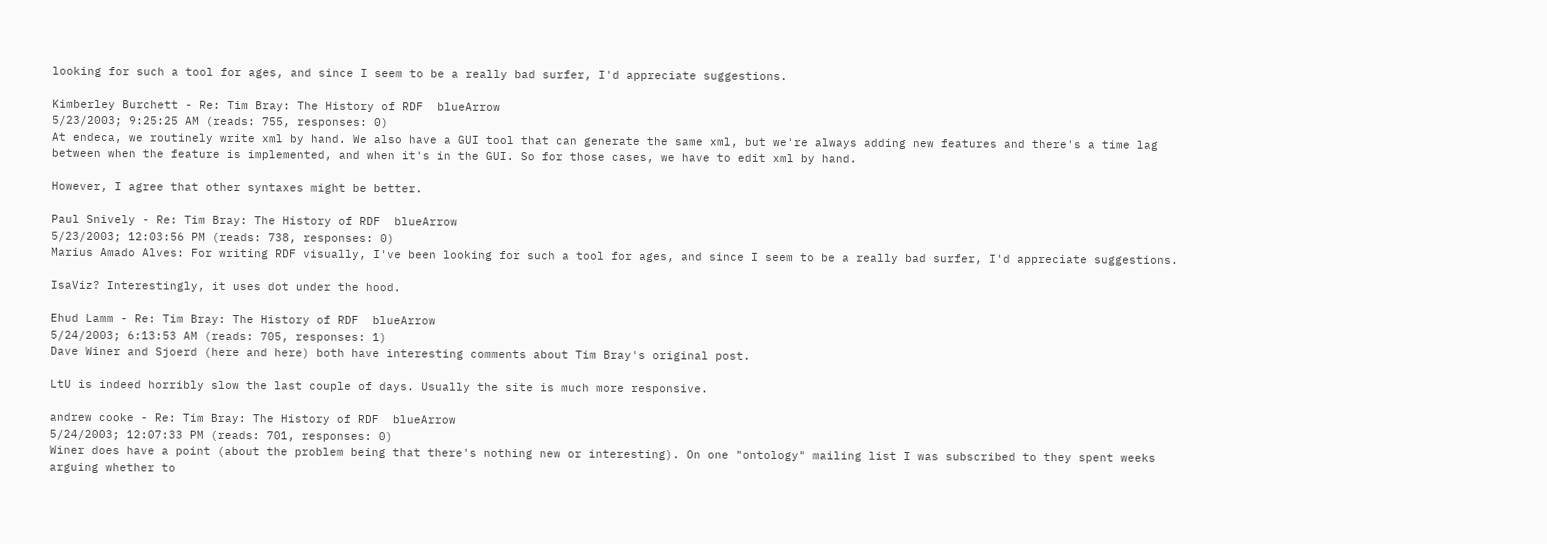looking for such a tool for ages, and since I seem to be a really bad surfer, I'd appreciate suggestions.

Kimberley Burchett - Re: Tim Bray: The History of RDF  blueArrow
5/23/2003; 9:25:25 AM (reads: 755, responses: 0)
At endeca, we routinely write xml by hand. We also have a GUI tool that can generate the same xml, but we're always adding new features and there's a time lag between when the feature is implemented, and when it's in the GUI. So for those cases, we have to edit xml by hand.

However, I agree that other syntaxes might be better.

Paul Snively - Re: Tim Bray: The History of RDF  blueArrow
5/23/2003; 12:03:56 PM (reads: 738, responses: 0)
Marius Amado Alves: For writing RDF visually, I've been looking for such a tool for ages, and since I seem to be a really bad surfer, I'd appreciate suggestions.

IsaViz? Interestingly, it uses dot under the hood.

Ehud Lamm - Re: Tim Bray: The History of RDF  blueArrow
5/24/2003; 6:13:53 AM (reads: 705, responses: 1)
Dave Winer and Sjoerd (here and here) both have interesting comments about Tim Bray's original post.

LtU is indeed horribly slow the last couple of days. Usually the site is much more responsive.

andrew cooke - Re: Tim Bray: The History of RDF  blueArrow
5/24/2003; 12:07:33 PM (reads: 701, responses: 0)
Winer does have a point (about the problem being that there's nothing new or interesting). On one "ontology" mailing list I was subscribed to they spent weeks arguing whether to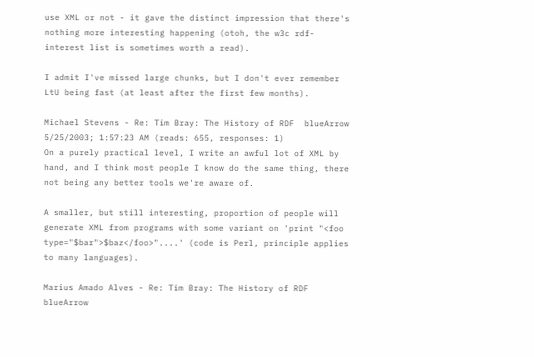use XML or not - it gave the distinct impression that there's nothing more interesting happening (otoh, the w3c rdf-interest list is sometimes worth a read).

I admit I've missed large chunks, but I don't ever remember LtU being fast (at least after the first few months).

Michael Stevens - Re: Tim Bray: The History of RDF  blueArrow
5/25/2003; 1:57:23 AM (reads: 655, responses: 1)
On a purely practical level, I write an awful lot of XML by hand, and I think most people I know do the same thing, there not being any better tools we're aware of.

A smaller, but still interesting, proportion of people will generate XML from programs with some variant on 'print "<foo type="$bar">$baz</foo>"....' (code is Perl, principle applies to many languages).

Marius Amado Alves - Re: Tim Bray: The History of RDF  blueArrow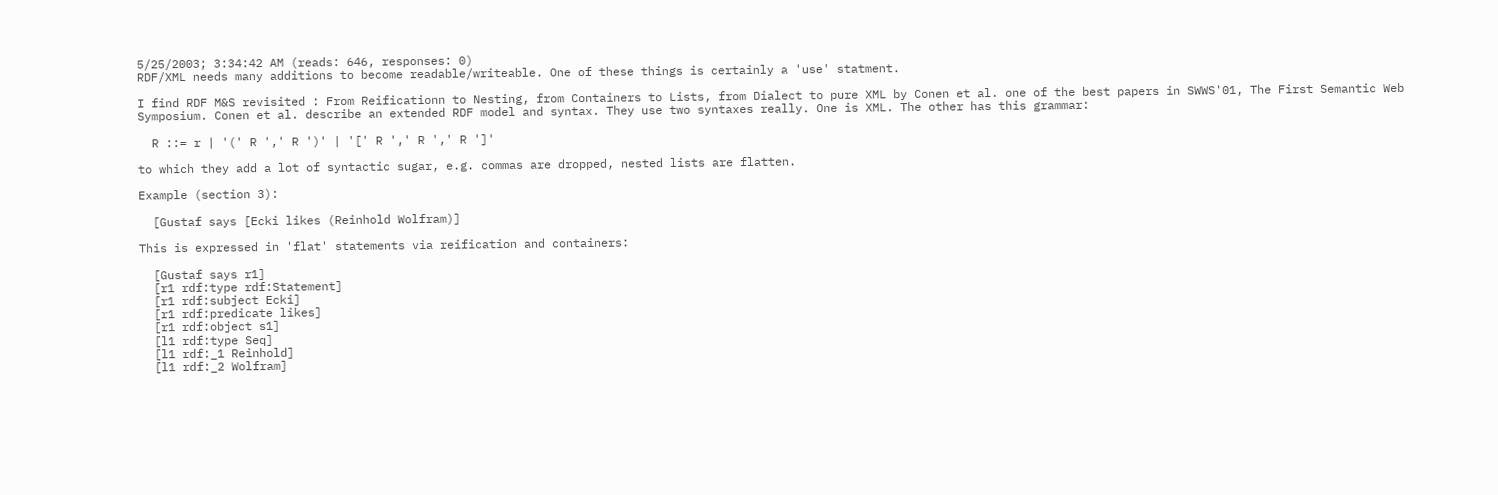5/25/2003; 3:34:42 AM (reads: 646, responses: 0)
RDF/XML needs many additions to become readable/writeable. One of these things is certainly a 'use' statment.

I find RDF M&S revisited : From Reificationn to Nesting, from Containers to Lists, from Dialect to pure XML by Conen et al. one of the best papers in SWWS'01, The First Semantic Web Symposium. Conen et al. describe an extended RDF model and syntax. They use two syntaxes really. One is XML. The other has this grammar:

  R ::= r | '(' R ',' R ')' | '[' R ',' R ',' R ']'

to which they add a lot of syntactic sugar, e.g. commas are dropped, nested lists are flatten.

Example (section 3):

  [Gustaf says [Ecki likes (Reinhold Wolfram)]

This is expressed in 'flat' statements via reification and containers:

  [Gustaf says r1]
  [r1 rdf:type rdf:Statement]
  [r1 rdf:subject Ecki]
  [r1 rdf:predicate likes]
  [r1 rdf:object s1]
  [l1 rdf:type Seq]
  [l1 rdf:_1 Reinhold]
  [l1 rdf:_2 Wolfram]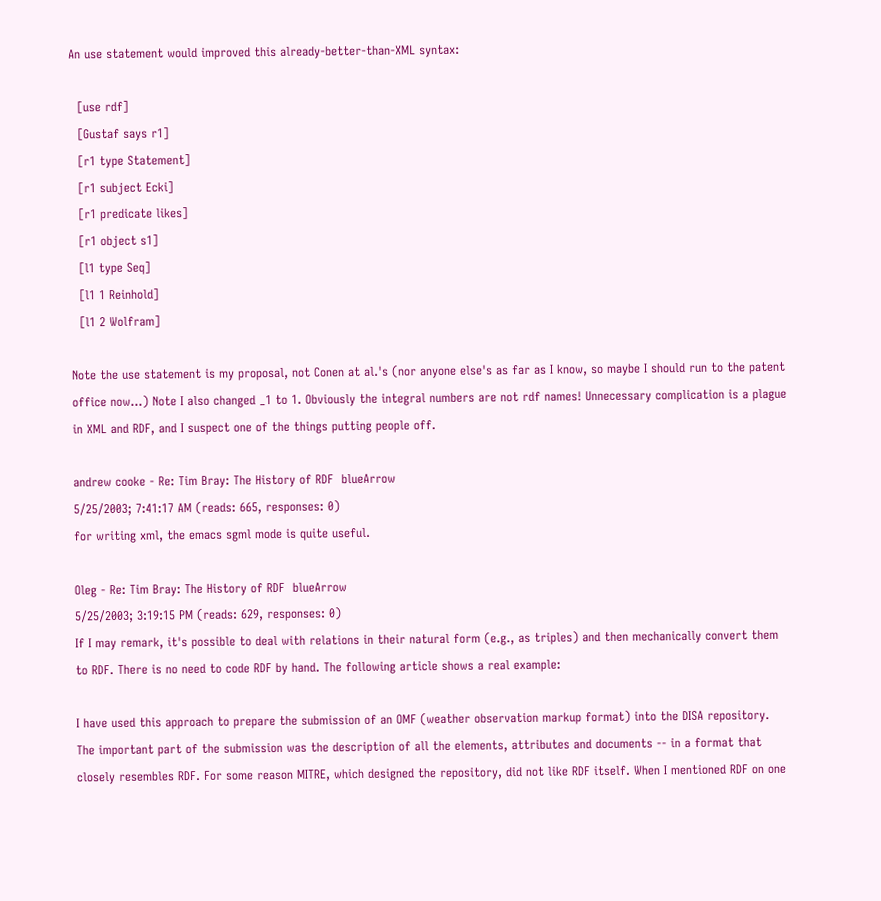An use statement would improved this already-better-than-XML syntax:

  [use rdf]
  [Gustaf says r1]
  [r1 type Statement]
  [r1 subject Ecki]
  [r1 predicate likes]
  [r1 object s1]
  [l1 type Seq]
  [l1 1 Reinhold]
  [l1 2 Wolfram]

Note the use statement is my proposal, not Conen at al.'s (nor anyone else's as far as I know, so maybe I should run to the patent office now...) Note I also changed _1 to 1. Obviously the integral numbers are not rdf names! Unnecessary complication is a plague in XML and RDF, and I suspect one of the things putting people off.

andrew cooke - Re: Tim Bray: The History of RDF  blueArrow
5/25/2003; 7:41:17 AM (reads: 665, responses: 0)
for writing xml, the emacs sgml mode is quite useful.

Oleg - Re: Tim Bray: The History of RDF  blueArrow
5/25/2003; 3:19:15 PM (reads: 629, responses: 0)
If I may remark, it's possible to deal with relations in their natural form (e.g., as triples) and then mechanically convert them to RDF. There is no need to code RDF by hand. The following article shows a real example:

I have used this approach to prepare the submission of an OMF (weather observation markup format) into the DISA repository. The important part of the submission was the description of all the elements, attributes and documents -- in a format that closely resembles RDF. For some reason MITRE, which designed the repository, did not like RDF itself. When I mentioned RDF on one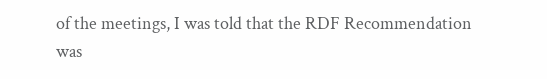of the meetings, I was told that the RDF Recommendation was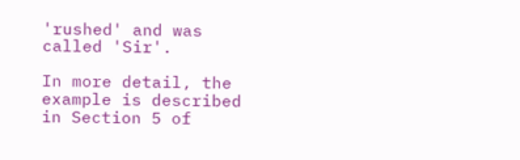'rushed' and was called 'Sir'.

In more detail, the example is described in Section 5 of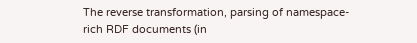The reverse transformation, parsing of namespace-rich RDF documents (in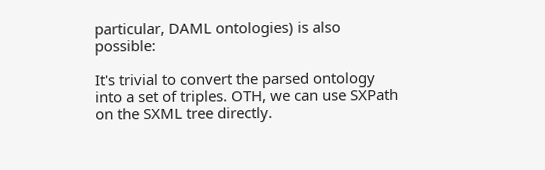particular, DAML ontologies) is also possible:

It's trivial to convert the parsed ontology into a set of triples. OTH, we can use SXPath on the SXML tree directly.